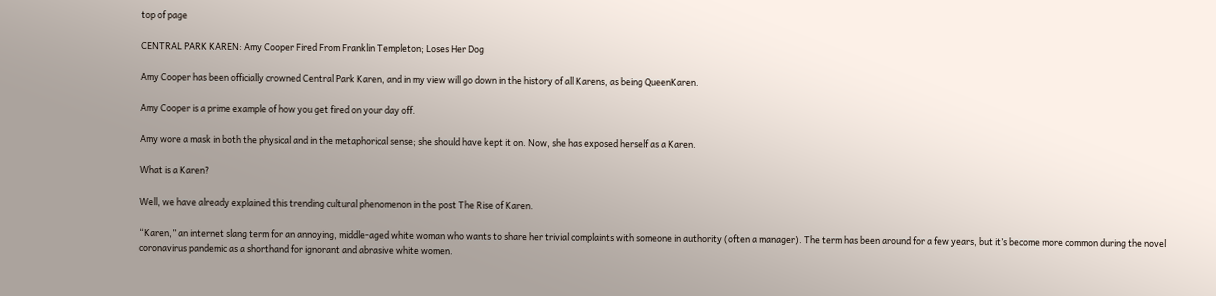top of page

CENTRAL PARK KAREN: Amy Cooper Fired From Franklin Templeton; Loses Her Dog

Amy Cooper has been officially crowned Central Park Karen, and in my view will go down in the history of all Karens, as being QueenKaren.

Amy Cooper is a prime example of how you get fired on your day off.

Amy wore a mask in both the physical and in the metaphorical sense; she should have kept it on. Now, she has exposed herself as a Karen.

What is a Karen?

Well, we have already explained this trending cultural phenomenon in the post The Rise of Karen.

“Karen,” an internet slang term for an annoying, middle-aged white woman who wants to share her trivial complaints with someone in authority (often a manager). The term has been around for a few years, but it’s become more common during the novel coronavirus pandemic as a shorthand for ignorant and abrasive white women.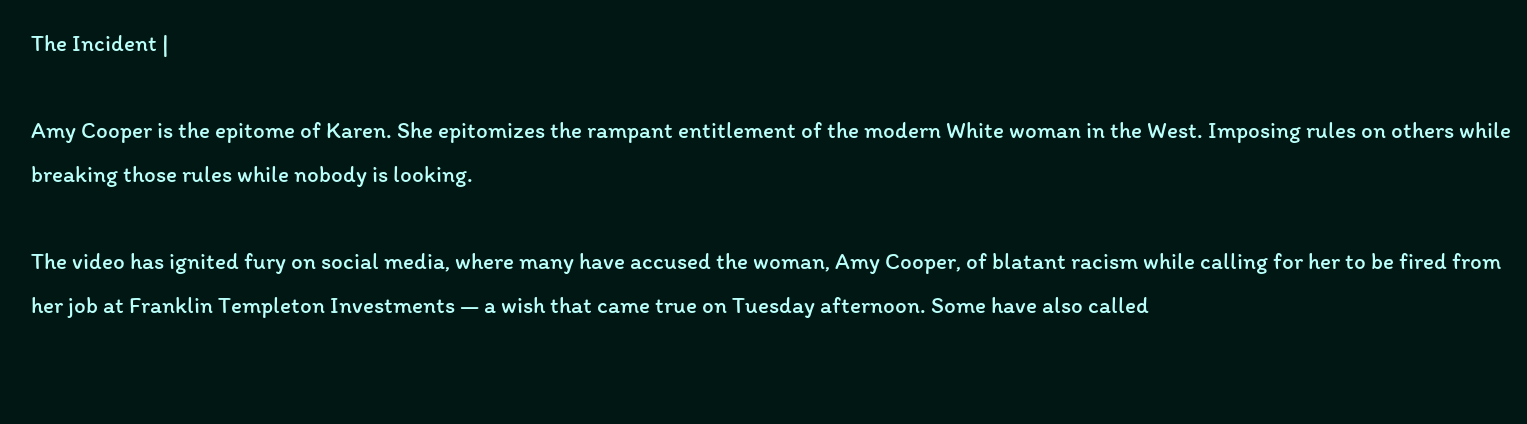The Incident |

Amy Cooper is the epitome of Karen. She epitomizes the rampant entitlement of the modern White woman in the West. Imposing rules on others while breaking those rules while nobody is looking.

The video has ignited fury on social media, where many have accused the woman, Amy Cooper, of blatant racism while calling for her to be fired from her job at Franklin Templeton Investments — a wish that came true on Tuesday afternoon. Some have also called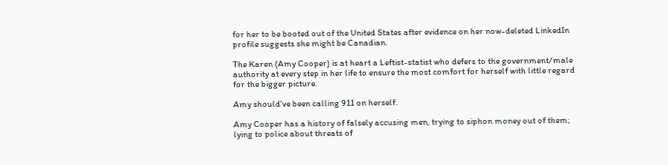for her to be booted out of the United States after evidence on her now-deleted LinkedIn profile suggests she might be Canadian.

The Karen (Amy Cooper) is at heart a Leftist-statist who defers to the government/male authority at every step in her life to ensure the most comfort for herself with little regard for the bigger picture.

Amy should've been calling 911 on herself.

Amy Cooper has a history of falsely accusing men, trying to siphon money out of them; lying to police about threats of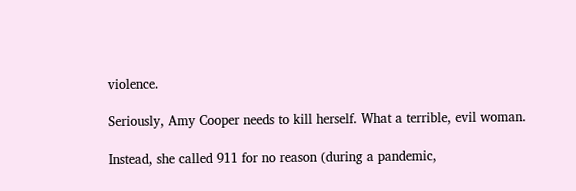violence.

Seriously, Amy Cooper needs to kill herself. What a terrible, evil woman.

Instead, she called 911 for no reason (during a pandemic,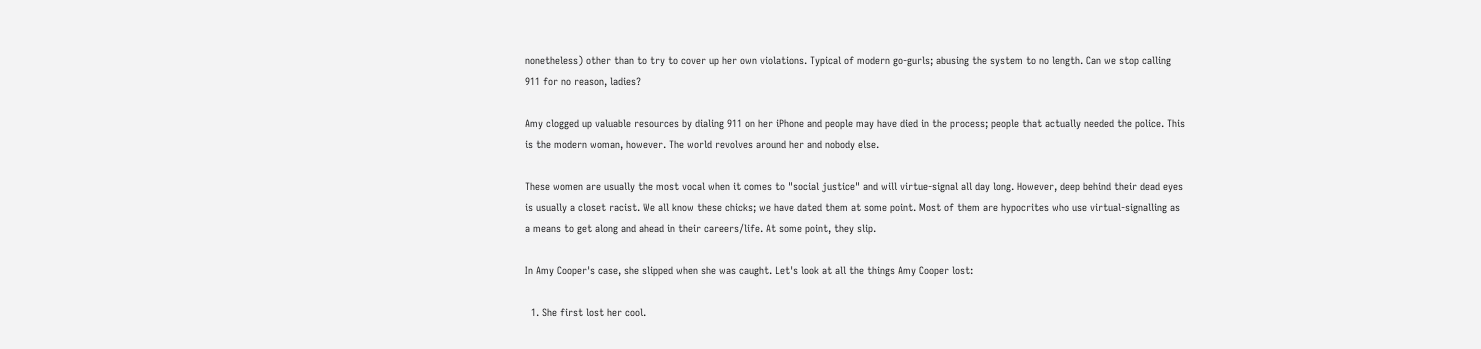nonetheless) other than to try to cover up her own violations. Typical of modern go-gurls; abusing the system to no length. Can we stop calling 911 for no reason, ladies?

Amy clogged up valuable resources by dialing 911 on her iPhone and people may have died in the process; people that actually needed the police. This is the modern woman, however. The world revolves around her and nobody else.

These women are usually the most vocal when it comes to "social justice" and will virtue-signal all day long. However, deep behind their dead eyes is usually a closet racist. We all know these chicks; we have dated them at some point. Most of them are hypocrites who use virtual-signalling as a means to get along and ahead in their careers/life. At some point, they slip.

In Amy Cooper's case, she slipped when she was caught. Let's look at all the things Amy Cooper lost:

  1. She first lost her cool.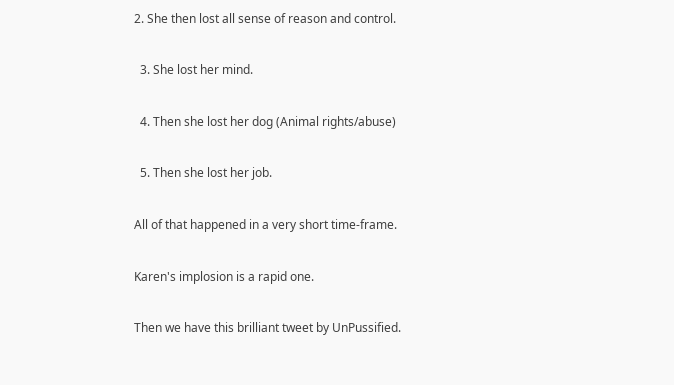2. She then lost all sense of reason and control.

  3. She lost her mind.

  4. Then she lost her dog (Animal rights/abuse)

  5. Then she lost her job.

All of that happened in a very short time-frame.

Karen's implosion is a rapid one.

Then we have this brilliant tweet by UnPussified.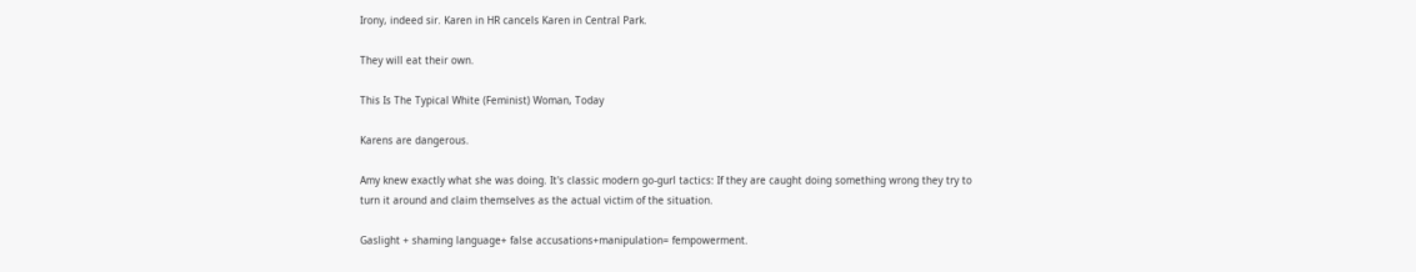Irony, indeed sir. Karen in HR cancels Karen in Central Park.

They will eat their own.

This Is The Typical White (Feminist) Woman, Today

Karens are dangerous.

Amy knew exactly what she was doing. It's classic modern go-gurl tactics: If they are caught doing something wrong they try to turn it around and claim themselves as the actual victim of the situation.

Gaslight + shaming language+ false accusations+manipulation= fempowerment.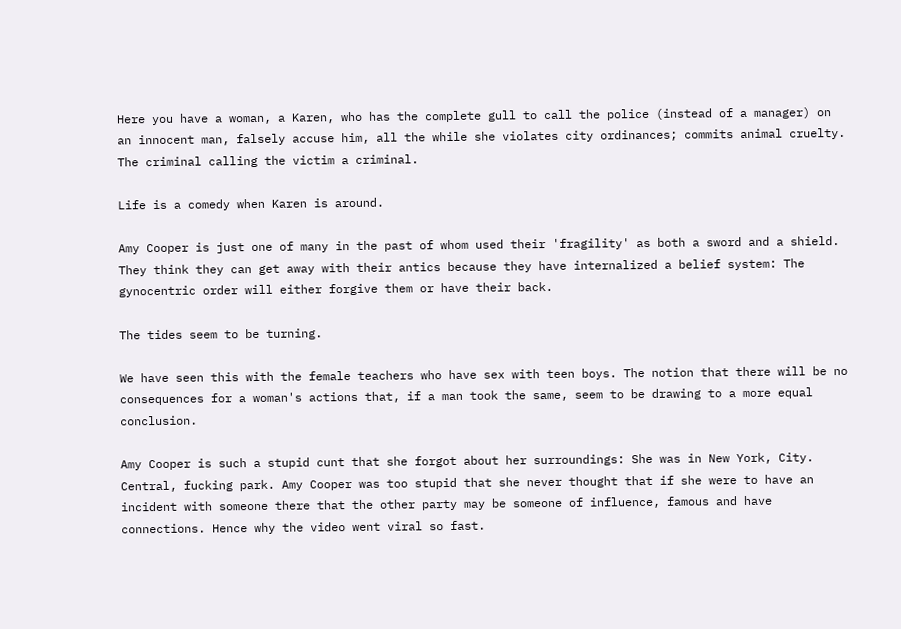Here you have a woman, a Karen, who has the complete gull to call the police (instead of a manager) on an innocent man, falsely accuse him, all the while she violates city ordinances; commits animal cruelty. The criminal calling the victim a criminal.

Life is a comedy when Karen is around.

Amy Cooper is just one of many in the past of whom used their 'fragility' as both a sword and a shield. They think they can get away with their antics because they have internalized a belief system: The gynocentric order will either forgive them or have their back.

The tides seem to be turning.

We have seen this with the female teachers who have sex with teen boys. The notion that there will be no consequences for a woman's actions that, if a man took the same, seem to be drawing to a more equal conclusion.

Amy Cooper is such a stupid cunt that she forgot about her surroundings: She was in New York, City. Central, fucking park. Amy Cooper was too stupid that she never thought that if she were to have an incident with someone there that the other party may be someone of influence, famous and have connections. Hence why the video went viral so fast.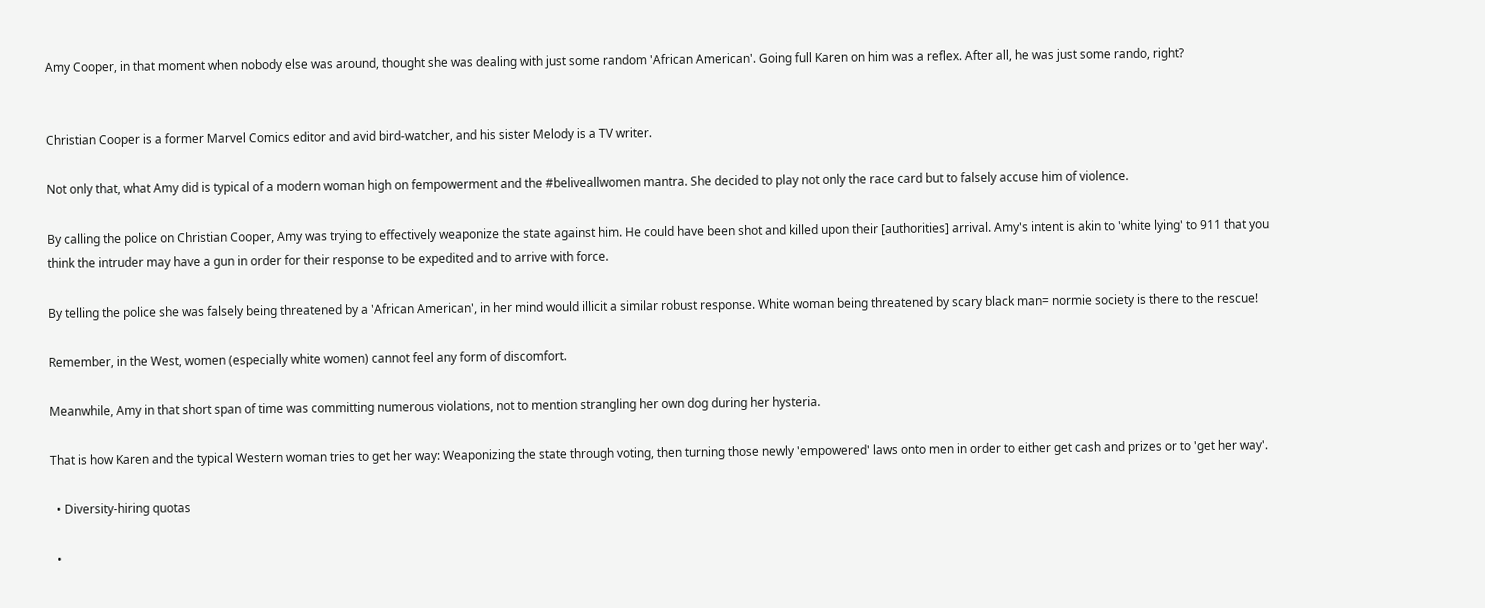Amy Cooper, in that moment when nobody else was around, thought she was dealing with just some random 'African American'. Going full Karen on him was a reflex. After all, he was just some rando, right?


Christian Cooper is a former Marvel Comics editor and avid bird-watcher, and his sister Melody is a TV writer.

Not only that, what Amy did is typical of a modern woman high on fempowerment and the #beliveallwomen mantra. She decided to play not only the race card but to falsely accuse him of violence.

By calling the police on Christian Cooper, Amy was trying to effectively weaponize the state against him. He could have been shot and killed upon their [authorities] arrival. Amy's intent is akin to 'white lying' to 911 that you think the intruder may have a gun in order for their response to be expedited and to arrive with force.

By telling the police she was falsely being threatened by a 'African American', in her mind would illicit a similar robust response. White woman being threatened by scary black man= normie society is there to the rescue!

Remember, in the West, women (especially white women) cannot feel any form of discomfort.

Meanwhile, Amy in that short span of time was committing numerous violations, not to mention strangling her own dog during her hysteria.

That is how Karen and the typical Western woman tries to get her way: Weaponizing the state through voting, then turning those newly 'empowered' laws onto men in order to either get cash and prizes or to 'get her way'.

  • Diversity-hiring quotas

  •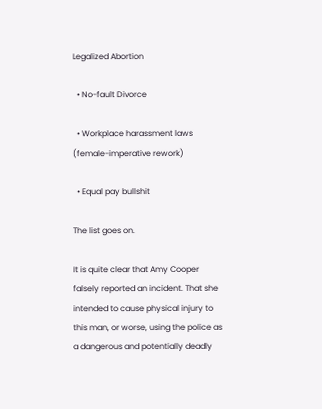Legalized Abortion

  • No-fault Divorce

  • Workplace harassment laws (female-imperative rework)

  • Equal pay bullshit

The list goes on.

It is quite clear that Amy Cooper falsely reported an incident. That she intended to cause physical injury to this man, or worse, using the police as a dangerous and potentially deadly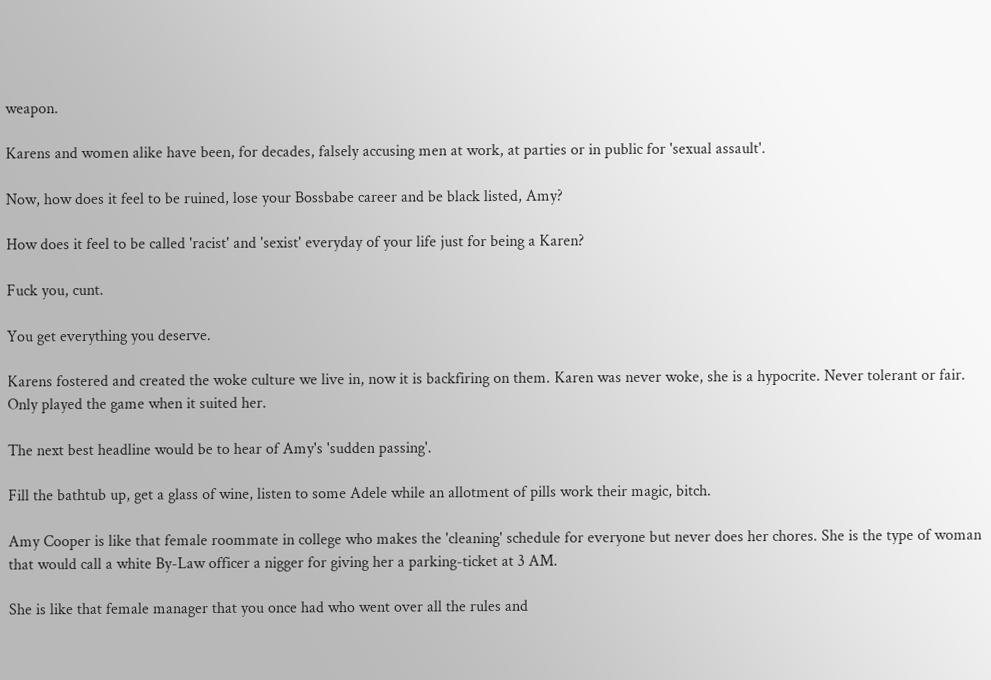weapon.

Karens and women alike have been, for decades, falsely accusing men at work, at parties or in public for 'sexual assault'.

Now, how does it feel to be ruined, lose your Bossbabe career and be black listed, Amy?

How does it feel to be called 'racist' and 'sexist' everyday of your life just for being a Karen?

Fuck you, cunt.

You get everything you deserve.

Karens fostered and created the woke culture we live in, now it is backfiring on them. Karen was never woke, she is a hypocrite. Never tolerant or fair. Only played the game when it suited her.

The next best headline would be to hear of Amy's 'sudden passing'.

Fill the bathtub up, get a glass of wine, listen to some Adele while an allotment of pills work their magic, bitch.

Amy Cooper is like that female roommate in college who makes the 'cleaning' schedule for everyone but never does her chores. She is the type of woman that would call a white By-Law officer a nigger for giving her a parking-ticket at 3 AM.

She is like that female manager that you once had who went over all the rules and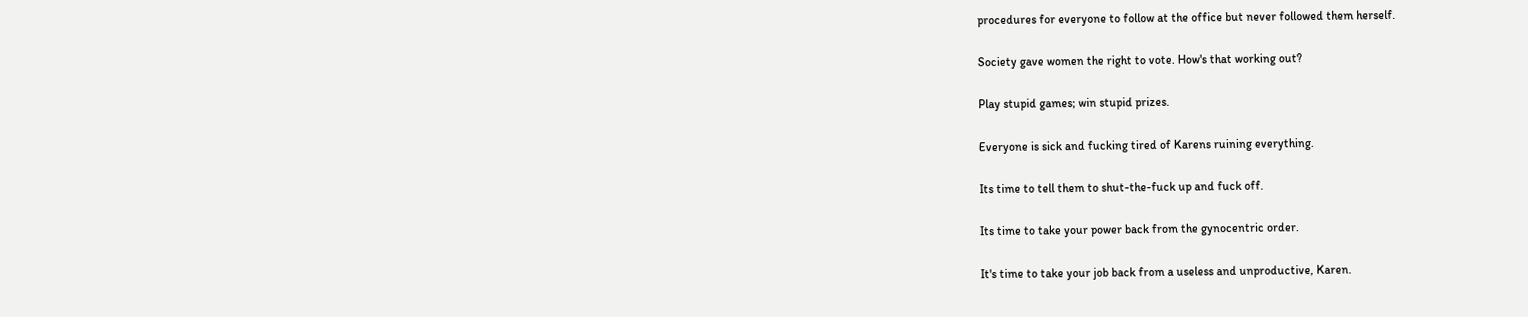procedures for everyone to follow at the office but never followed them herself.

Society gave women the right to vote. How's that working out?

Play stupid games; win stupid prizes.

Everyone is sick and fucking tired of Karens ruining everything.

Its time to tell them to shut-the-fuck up and fuck off.

Its time to take your power back from the gynocentric order.

It's time to take your job back from a useless and unproductive, Karen.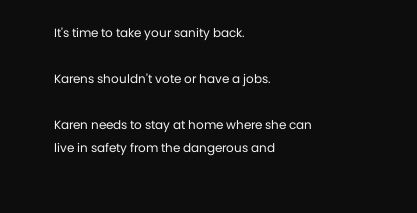It's time to take your sanity back.

Karens shouldn't vote or have a jobs.

Karen needs to stay at home where she can live in safety from the dangerous and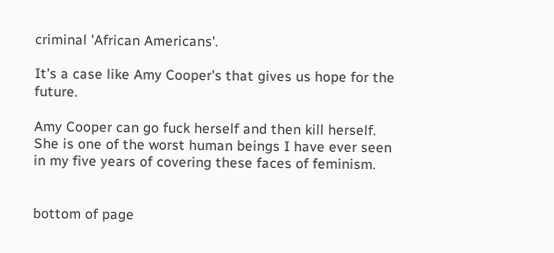criminal 'African Americans'.

It's a case like Amy Cooper's that gives us hope for the future.

Amy Cooper can go fuck herself and then kill herself. She is one of the worst human beings I have ever seen in my five years of covering these faces of feminism.


bottom of page